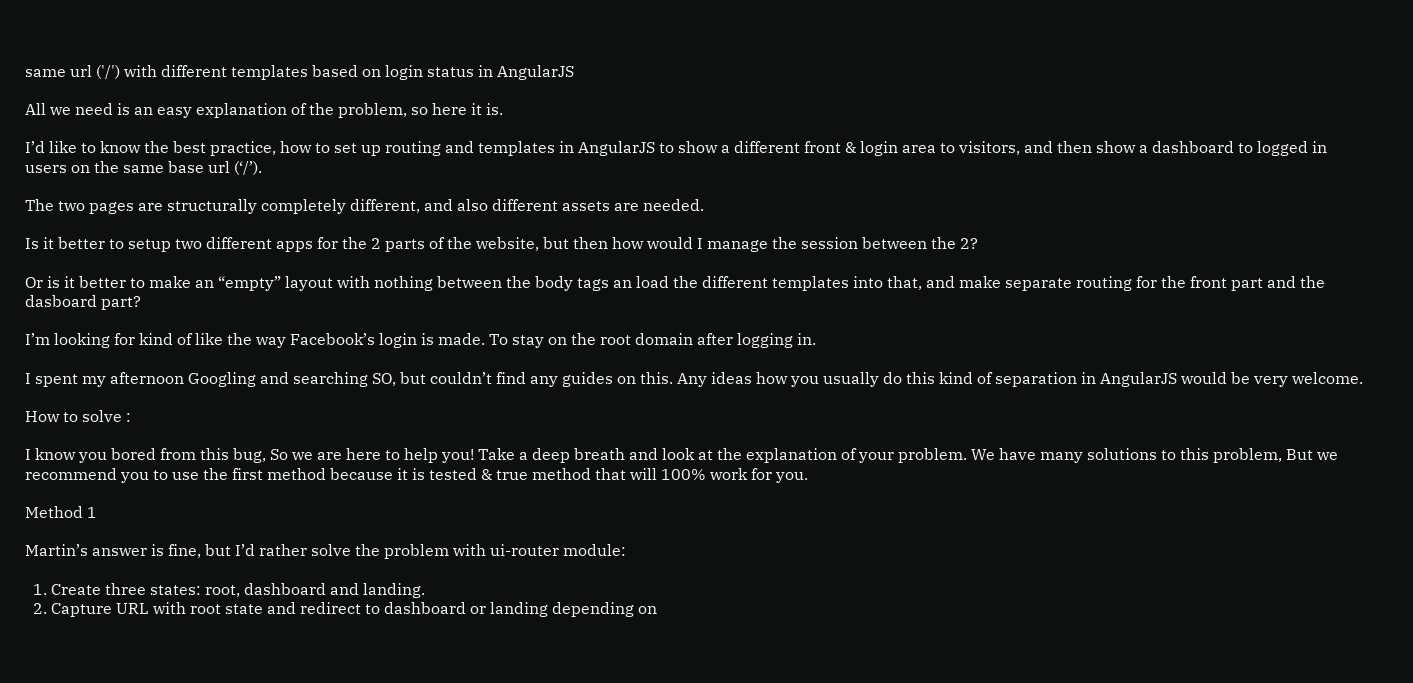same url ('/') with different templates based on login status in AngularJS

All we need is an easy explanation of the problem, so here it is.

I’d like to know the best practice, how to set up routing and templates in AngularJS to show a different front & login area to visitors, and then show a dashboard to logged in users on the same base url (‘/’).

The two pages are structurally completely different, and also different assets are needed.

Is it better to setup two different apps for the 2 parts of the website, but then how would I manage the session between the 2?

Or is it better to make an “empty” layout with nothing between the body tags an load the different templates into that, and make separate routing for the front part and the dasboard part?

I’m looking for kind of like the way Facebook’s login is made. To stay on the root domain after logging in.

I spent my afternoon Googling and searching SO, but couldn’t find any guides on this. Any ideas how you usually do this kind of separation in AngularJS would be very welcome.

How to solve :

I know you bored from this bug, So we are here to help you! Take a deep breath and look at the explanation of your problem. We have many solutions to this problem, But we recommend you to use the first method because it is tested & true method that will 100% work for you.

Method 1

Martin’s answer is fine, but I’d rather solve the problem with ui-router module:

  1. Create three states: root, dashboard and landing.
  2. Capture URL with root state and redirect to dashboard or landing depending on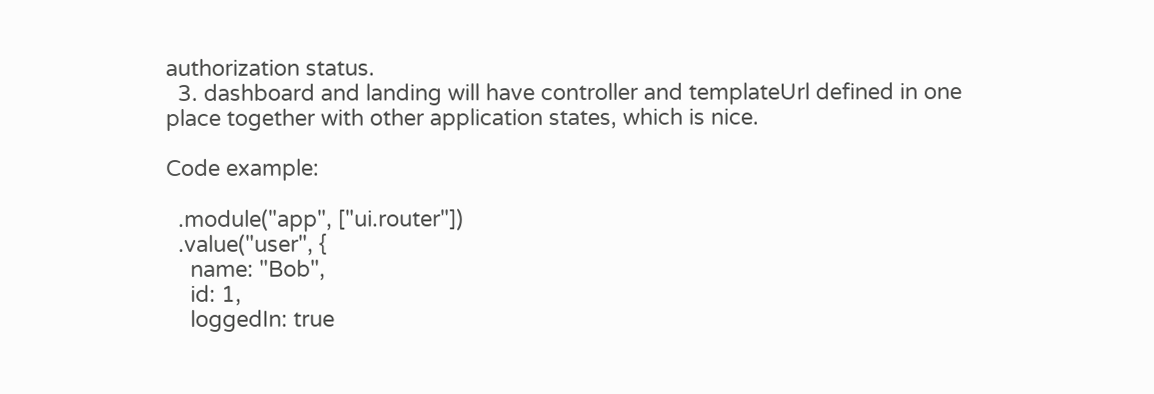authorization status.
  3. dashboard and landing will have controller and templateUrl defined in one place together with other application states, which is nice.

Code example:

  .module("app", ["ui.router"])
  .value("user", {
    name: "Bob",
    id: 1,
    loggedIn: true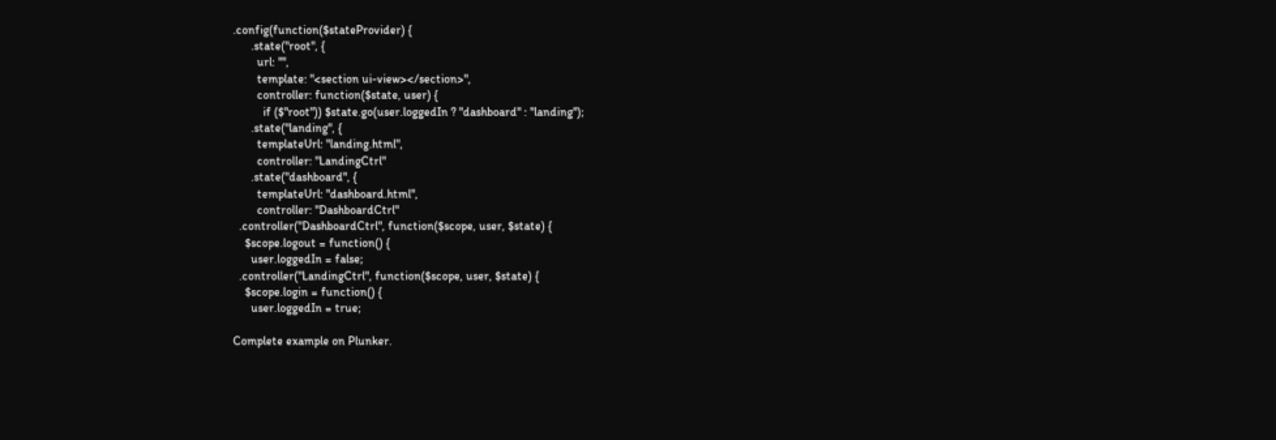.config(function($stateProvider) {
      .state("root", {
        url: "",
        template: "<section ui-view></section>",
        controller: function($state, user) {
          if ($"root")) $state.go(user.loggedIn ? "dashboard" : "landing");
      .state("landing", {
        templateUrl: "landing.html",
        controller: "LandingCtrl"
      .state("dashboard", {
        templateUrl: "dashboard.html",
        controller: "DashboardCtrl"
  .controller("DashboardCtrl", function($scope, user, $state) {
    $scope.logout = function() {
      user.loggedIn = false;
  .controller("LandingCtrl", function($scope, user, $state) {
    $scope.login = function() {
      user.loggedIn = true;

Complete example on Plunker.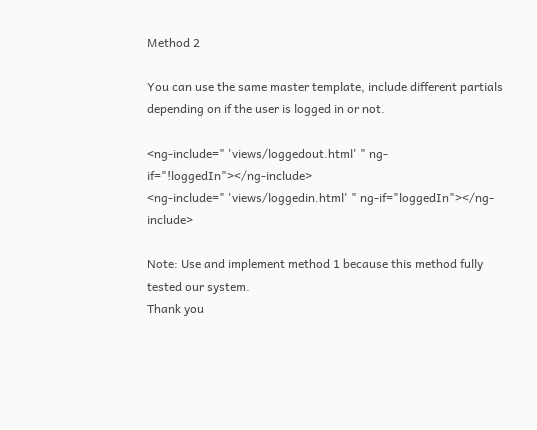Method 2

You can use the same master template, include different partials depending on if the user is logged in or not.

<ng-include=" 'views/loggedout.html' " ng-if="!loggedIn"></ng-include>
<ng-include=" 'views/loggedin.html' " ng-if="loggedIn"></ng-include>

Note: Use and implement method 1 because this method fully tested our system.
Thank you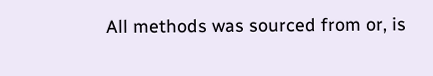All methods was sourced from or, is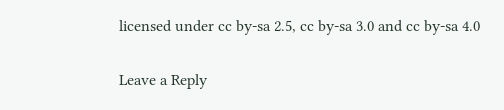licensed under cc by-sa 2.5, cc by-sa 3.0 and cc by-sa 4.0

Leave a Reply